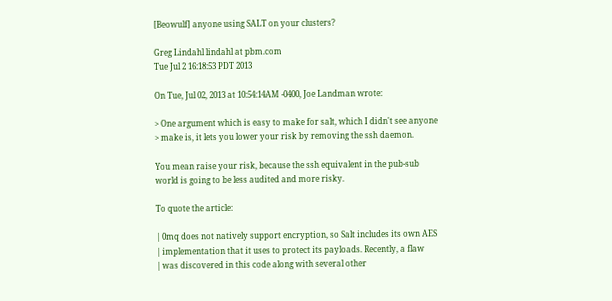[Beowulf] anyone using SALT on your clusters?

Greg Lindahl lindahl at pbm.com
Tue Jul 2 16:18:53 PDT 2013

On Tue, Jul 02, 2013 at 10:54:14AM -0400, Joe Landman wrote:

> One argument which is easy to make for salt, which I didn't see anyone
> make is, it lets you lower your risk by removing the ssh daemon.

You mean raise your risk, because the ssh equivalent in the pub-sub
world is going to be less audited and more risky.

To quote the article:

| 0mq does not natively support encryption, so Salt includes its own AES
| implementation that it uses to protect its payloads. Recently, a flaw
| was discovered in this code along with several other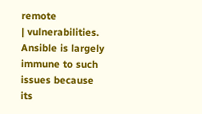remote
| vulnerabilities. Ansible is largely immune to such issues because its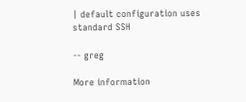| default configuration uses standard SSH

-- greg

More information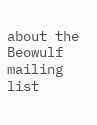about the Beowulf mailing list